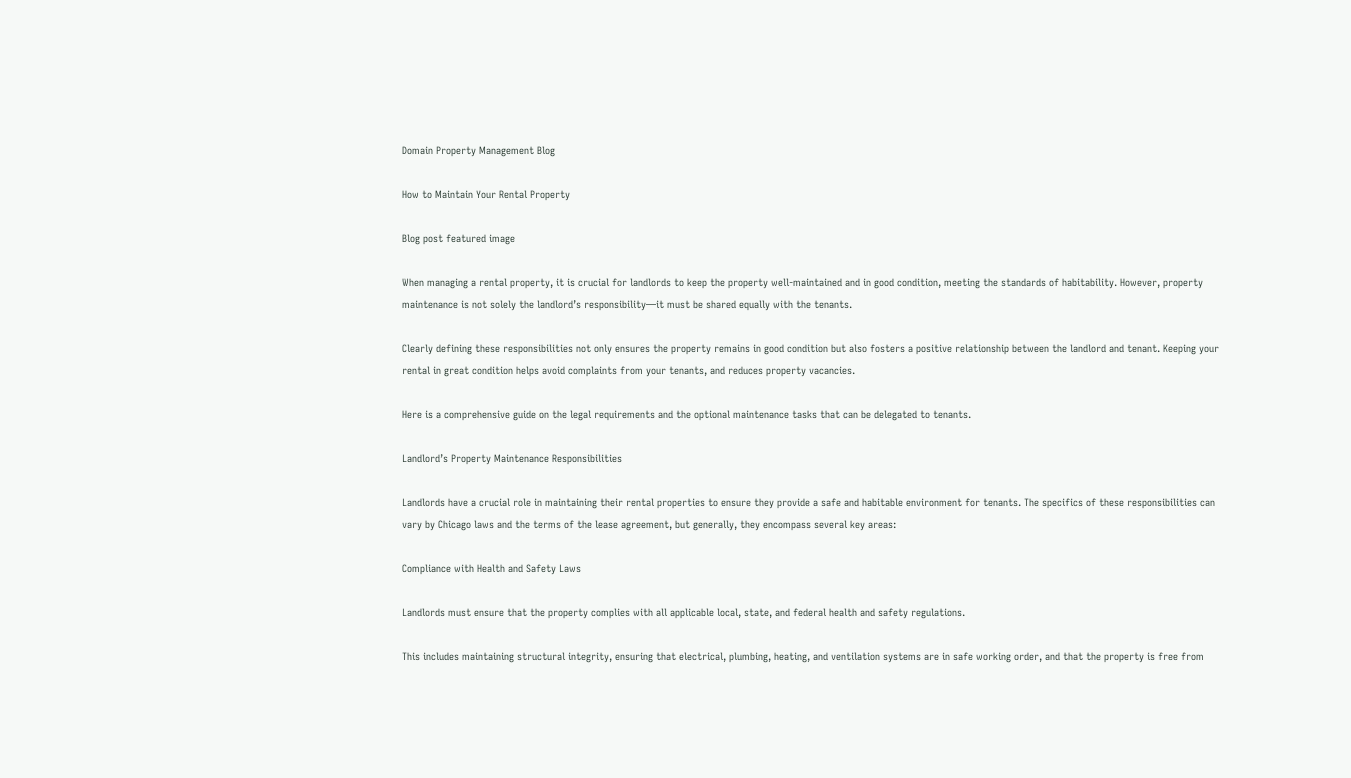Domain Property Management Blog

How to Maintain Your Rental Property

Blog post featured image

When managing a rental property, it is crucial for landlords to keep the property well-maintained and in good condition, meeting the standards of habitability. However, property maintenance is not solely the landlord’s responsibility—it must be shared equally with the tenants.

Clearly defining these responsibilities not only ensures the property remains in good condition but also fosters a positive relationship between the landlord and tenant. Keeping your rental in great condition helps avoid complaints from your tenants, and reduces property vacancies.

Here is a comprehensive guide on the legal requirements and the optional maintenance tasks that can be delegated to tenants.

Landlord’s Property Maintenance Responsibilities

Landlords have a crucial role in maintaining their rental properties to ensure they provide a safe and habitable environment for tenants. The specifics of these responsibilities can vary by Chicago laws and the terms of the lease agreement, but generally, they encompass several key areas:

Compliance with Health and Safety Laws

Landlords must ensure that the property complies with all applicable local, state, and federal health and safety regulations.

This includes maintaining structural integrity, ensuring that electrical, plumbing, heating, and ventilation systems are in safe working order, and that the property is free from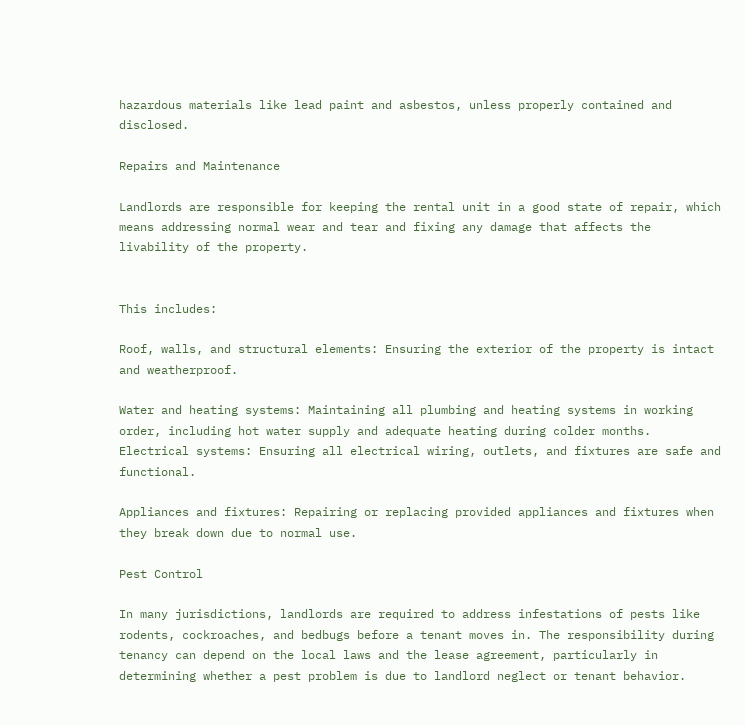hazardous materials like lead paint and asbestos, unless properly contained and disclosed.

Repairs and Maintenance

Landlords are responsible for keeping the rental unit in a good state of repair, which means addressing normal wear and tear and fixing any damage that affects the livability of the property.


This includes:

Roof, walls, and structural elements: Ensuring the exterior of the property is intact and weatherproof.

Water and heating systems: Maintaining all plumbing and heating systems in working order, including hot water supply and adequate heating during colder months.
Electrical systems: Ensuring all electrical wiring, outlets, and fixtures are safe and functional.

Appliances and fixtures: Repairing or replacing provided appliances and fixtures when they break down due to normal use.

Pest Control

In many jurisdictions, landlords are required to address infestations of pests like rodents, cockroaches, and bedbugs before a tenant moves in. The responsibility during tenancy can depend on the local laws and the lease agreement, particularly in determining whether a pest problem is due to landlord neglect or tenant behavior.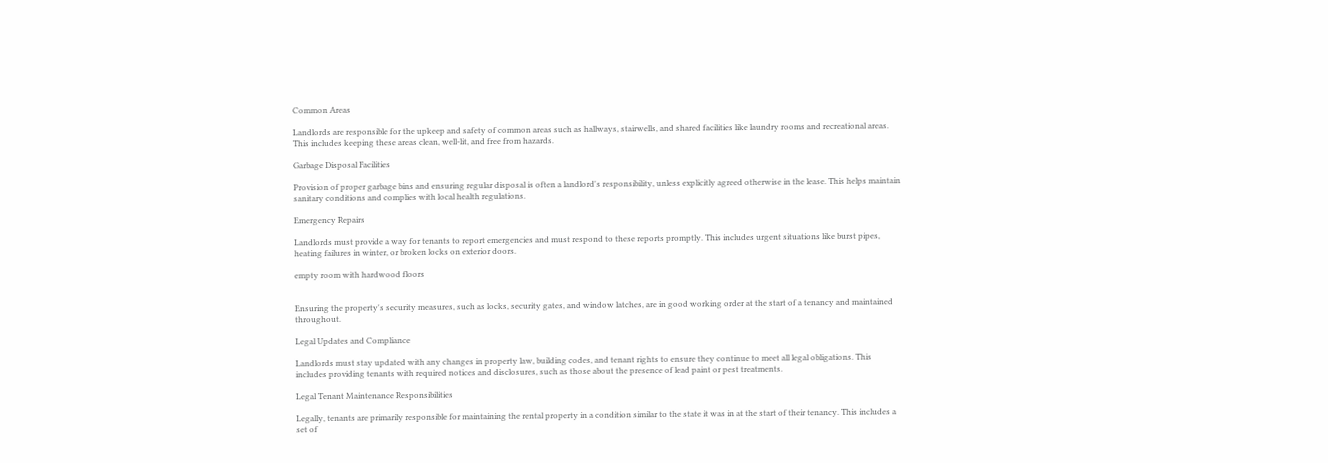Common Areas

Landlords are responsible for the upkeep and safety of common areas such as hallways, stairwells, and shared facilities like laundry rooms and recreational areas. This includes keeping these areas clean, well-lit, and free from hazards.

Garbage Disposal Facilities

Provision of proper garbage bins and ensuring regular disposal is often a landlord's responsibility, unless explicitly agreed otherwise in the lease. This helps maintain sanitary conditions and complies with local health regulations.

Emergency Repairs

Landlords must provide a way for tenants to report emergencies and must respond to these reports promptly. This includes urgent situations like burst pipes, heating failures in winter, or broken locks on exterior doors.

empty room with hardwood floors


Ensuring the property's security measures, such as locks, security gates, and window latches, are in good working order at the start of a tenancy and maintained throughout.

Legal Updates and Compliance

Landlords must stay updated with any changes in property law, building codes, and tenant rights to ensure they continue to meet all legal obligations. This includes providing tenants with required notices and disclosures, such as those about the presence of lead paint or pest treatments.

Legal Tenant Maintenance Responsibilities

Legally, tenants are primarily responsible for maintaining the rental property in a condition similar to the state it was in at the start of their tenancy. This includes a set of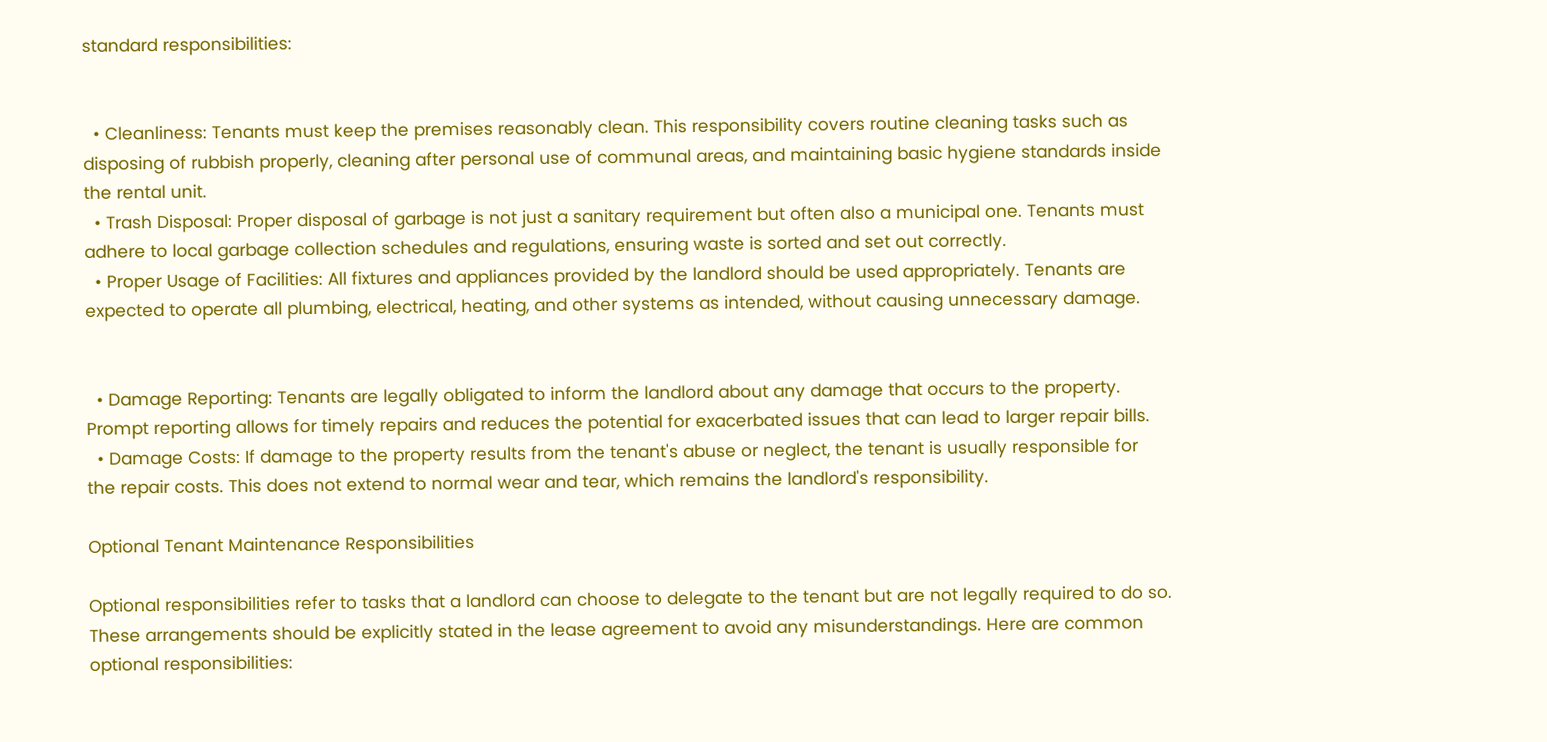standard responsibilities:


  • Cleanliness: Tenants must keep the premises reasonably clean. This responsibility covers routine cleaning tasks such as disposing of rubbish properly, cleaning after personal use of communal areas, and maintaining basic hygiene standards inside the rental unit.
  • Trash Disposal: Proper disposal of garbage is not just a sanitary requirement but often also a municipal one. Tenants must adhere to local garbage collection schedules and regulations, ensuring waste is sorted and set out correctly.
  • Proper Usage of Facilities: All fixtures and appliances provided by the landlord should be used appropriately. Tenants are expected to operate all plumbing, electrical, heating, and other systems as intended, without causing unnecessary damage.


  • Damage Reporting: Tenants are legally obligated to inform the landlord about any damage that occurs to the property. Prompt reporting allows for timely repairs and reduces the potential for exacerbated issues that can lead to larger repair bills.
  • Damage Costs: If damage to the property results from the tenant's abuse or neglect, the tenant is usually responsible for the repair costs. This does not extend to normal wear and tear, which remains the landlord's responsibility.

Optional Tenant Maintenance Responsibilities

Optional responsibilities refer to tasks that a landlord can choose to delegate to the tenant but are not legally required to do so. These arrangements should be explicitly stated in the lease agreement to avoid any misunderstandings. Here are common optional responsibilities: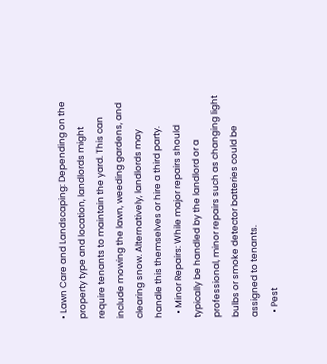• Lawn Care and Landscaping: Depending on the property type and location, landlords might require tenants to maintain the yard. This can include mowing the lawn, weeding gardens, and clearing snow. Alternatively, landlords may handle this themselves or hire a third party.
  • Minor Repairs: While major repairs should typically be handled by the landlord or a professional, minor repairs such as changing light bulbs or smoke detector batteries could be assigned to tenants.
  • Pest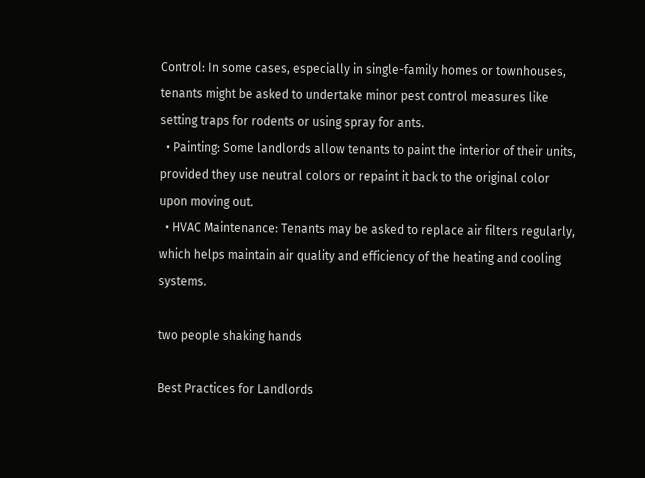Control: In some cases, especially in single-family homes or townhouses, tenants might be asked to undertake minor pest control measures like setting traps for rodents or using spray for ants.
  • Painting: Some landlords allow tenants to paint the interior of their units, provided they use neutral colors or repaint it back to the original color upon moving out.
  • HVAC Maintenance: Tenants may be asked to replace air filters regularly, which helps maintain air quality and efficiency of the heating and cooling systems.

two people shaking hands

Best Practices for Landlords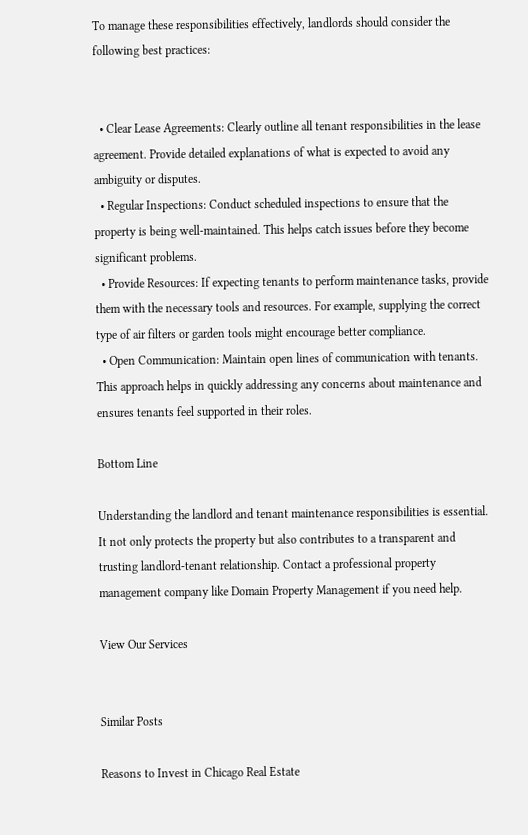To manage these responsibilities effectively, landlords should consider the following best practices:


  • Clear Lease Agreements: Clearly outline all tenant responsibilities in the lease agreement. Provide detailed explanations of what is expected to avoid any ambiguity or disputes.
  • Regular Inspections: Conduct scheduled inspections to ensure that the property is being well-maintained. This helps catch issues before they become significant problems.
  • Provide Resources: If expecting tenants to perform maintenance tasks, provide them with the necessary tools and resources. For example, supplying the correct type of air filters or garden tools might encourage better compliance.
  • Open Communication: Maintain open lines of communication with tenants. This approach helps in quickly addressing any concerns about maintenance and ensures tenants feel supported in their roles.

Bottom Line

Understanding the landlord and tenant maintenance responsibilities is essential. It not only protects the property but also contributes to a transparent and trusting landlord-tenant relationship. Contact a professional property management company like Domain Property Management if you need help.

View Our Services


Similar Posts

Reasons to Invest in Chicago Real Estate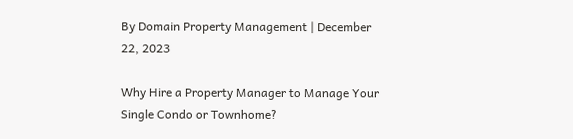By Domain Property Management | December 22, 2023

Why Hire a Property Manager to Manage Your Single Condo or Townhome?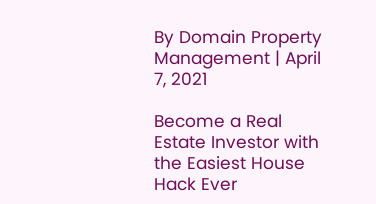By Domain Property Management | April 7, 2021

Become a Real Estate Investor with the Easiest House Hack Ever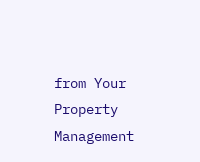from Your Property Management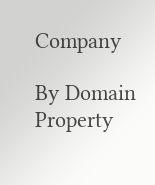Company

By Domain Property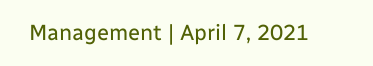Management | April 7, 2021